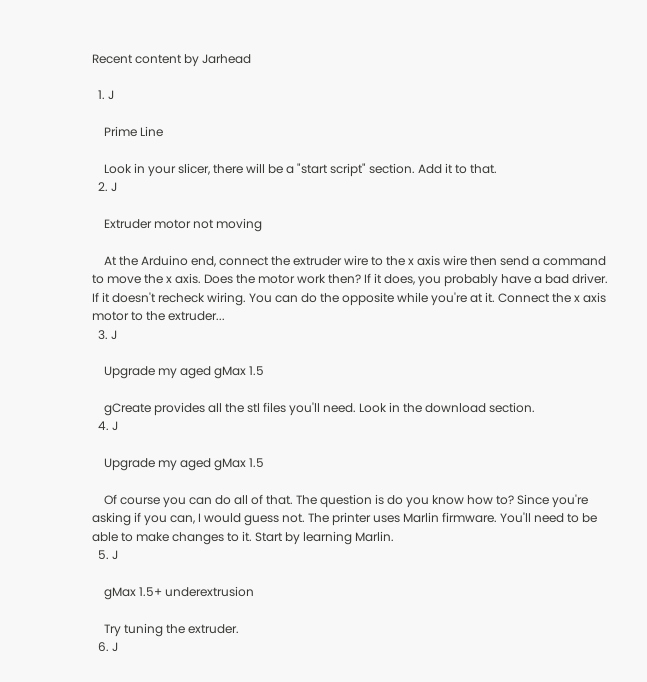Recent content by Jarhead

  1. J

    Prime Line

    Look in your slicer, there will be a "start script" section. Add it to that.
  2. J

    Extruder motor not moving

    At the Arduino end, connect the extruder wire to the x axis wire then send a command to move the x axis. Does the motor work then? If it does, you probably have a bad driver. If it doesn't recheck wiring. You can do the opposite while you're at it. Connect the x axis motor to the extruder...
  3. J

    Upgrade my aged gMax 1.5

    gCreate provides all the stl files you'll need. Look in the download section.
  4. J

    Upgrade my aged gMax 1.5

    Of course you can do all of that. The question is do you know how to? Since you're asking if you can, I would guess not. The printer uses Marlin firmware. You'll need to be able to make changes to it. Start by learning Marlin.
  5. J

    gMax 1.5+ underextrusion

    Try tuning the extruder.
  6. J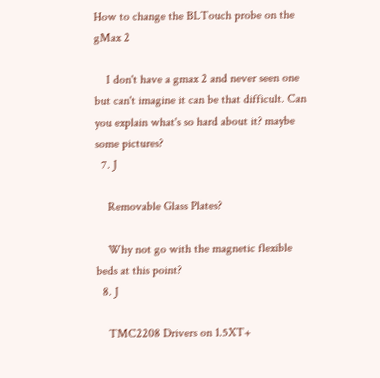How to change the BLTouch probe on the gMax 2

    I don't have a gmax 2 and never seen one but can't imagine it can be that difficult. Can you explain what's so hard about it? maybe some pictures?
  7. J

    Removable Glass Plates?

    Why not go with the magnetic flexible beds at this point?
  8. J

    TMC2208 Drivers on 1.5XT+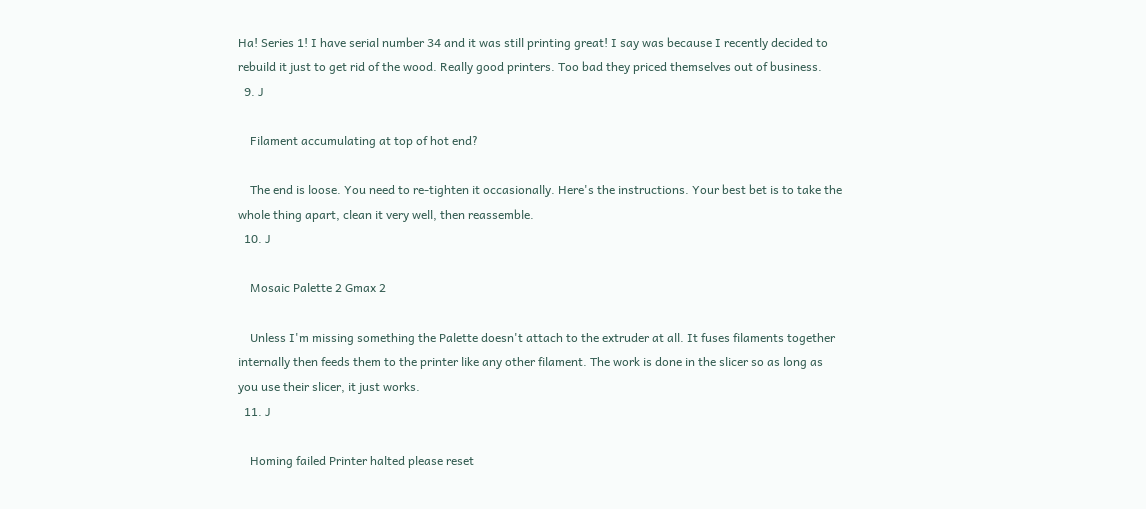Ha! Series 1! I have serial number 34 and it was still printing great! I say was because I recently decided to rebuild it just to get rid of the wood. Really good printers. Too bad they priced themselves out of business.
  9. J

    Filament accumulating at top of hot end?

    The end is loose. You need to re-tighten it occasionally. Here's the instructions. Your best bet is to take the whole thing apart, clean it very well, then reassemble.
  10. J

    Mosaic Palette 2 Gmax 2

    Unless I'm missing something the Palette doesn't attach to the extruder at all. It fuses filaments together internally then feeds them to the printer like any other filament. The work is done in the slicer so as long as you use their slicer, it just works.
  11. J

    Homing failed Printer halted please reset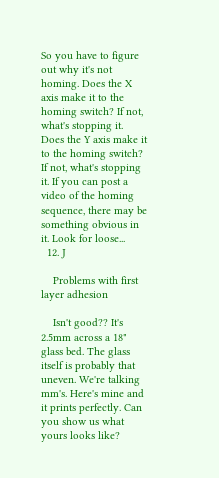So you have to figure out why it's not homing. Does the X axis make it to the homing switch? If not, what's stopping it. Does the Y axis make it to the homing switch? If not, what's stopping it. If you can post a video of the homing sequence, there may be something obvious in it. Look for loose...
  12. J

    Problems with first layer adhesion

    Isn't good?? It's 2.5mm across a 18" glass bed. The glass itself is probably that uneven. We're talking mm's. Here's mine and it prints perfectly. Can you show us what yours looks like?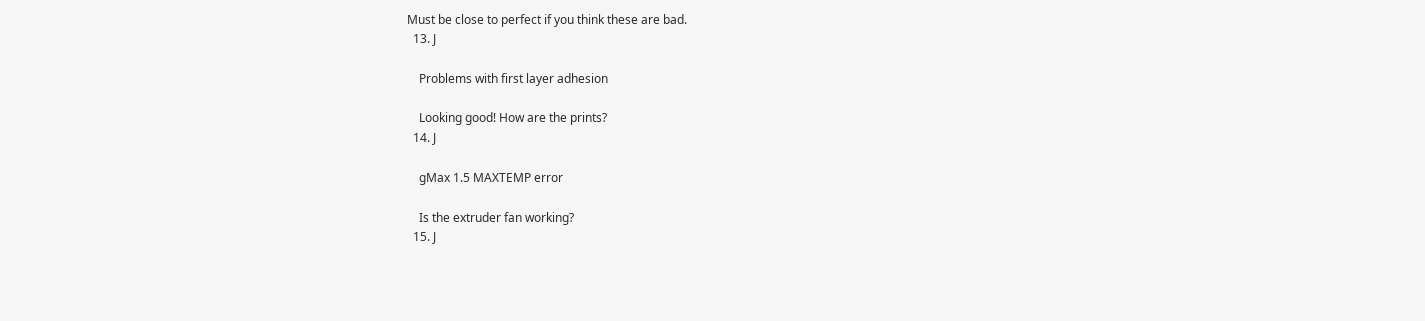Must be close to perfect if you think these are bad.
  13. J

    Problems with first layer adhesion

    Looking good! How are the prints?
  14. J

    gMax 1.5 MAXTEMP error

    Is the extruder fan working?
  15. J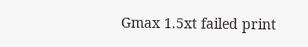Gmax 1.5xt failed print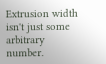Extrusion width isn't just some arbitrary number.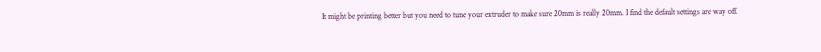It might be printing better but you need to tune your extruder to make sure 20mm is really 20mm. I find the default settings are way off.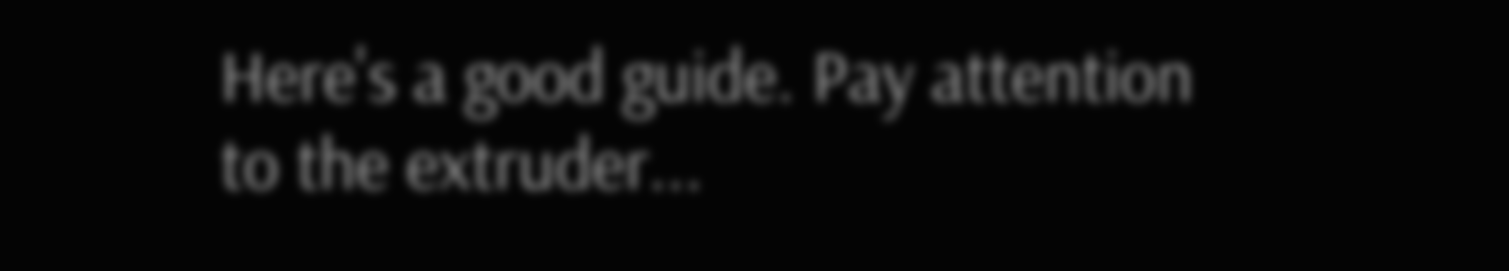Here's a good guide. Pay attention to the extruder...